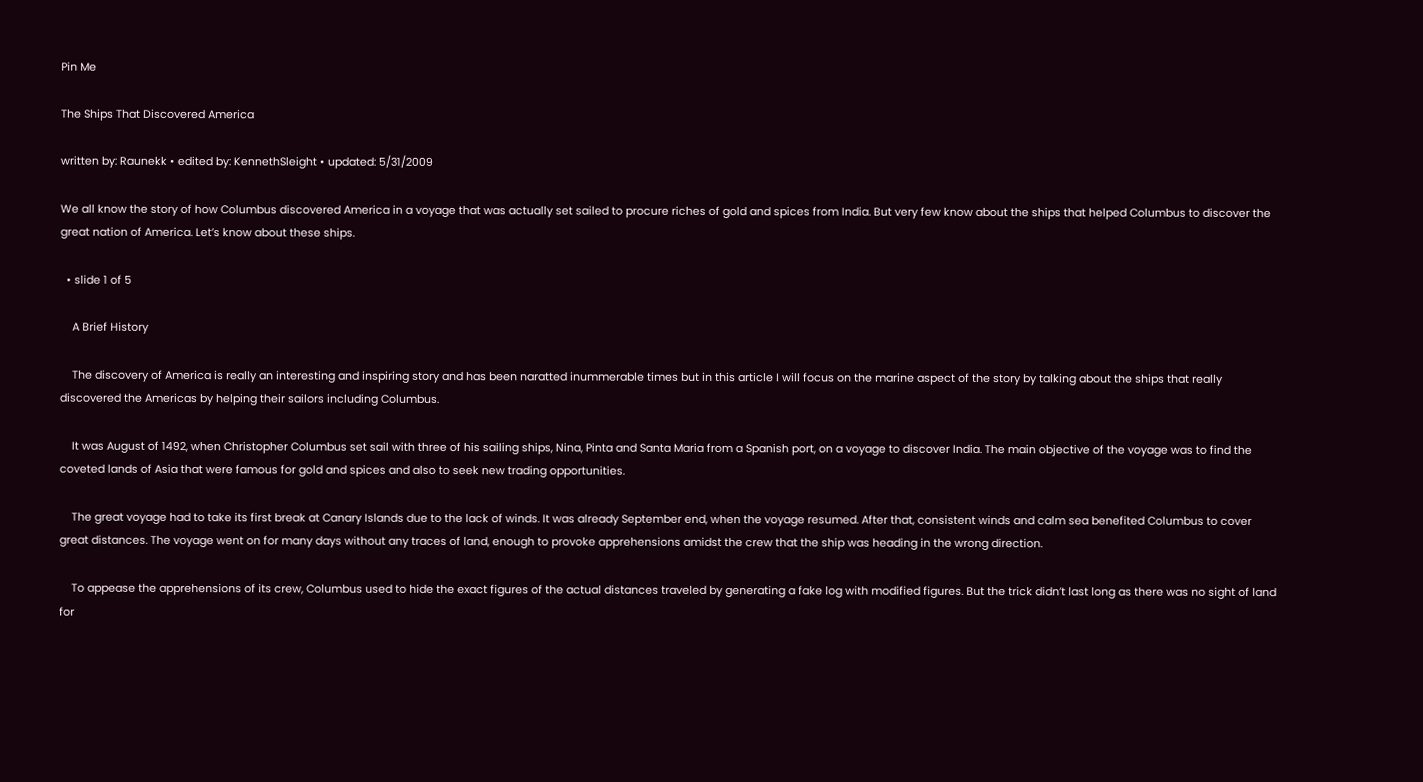Pin Me

The Ships That Discovered America

written by: Raunekk • edited by: KennethSleight • updated: 5/31/2009

We all know the story of how Columbus discovered America in a voyage that was actually set sailed to procure riches of gold and spices from India. But very few know about the ships that helped Columbus to discover the great nation of America. Let’s know about these ships.

  • slide 1 of 5

    A Brief History

    The discovery of America is really an interesting and inspiring story and has been naratted inummerable times but in this article I will focus on the marine aspect of the story by talking about the ships that really discovered the Americas by helping their sailors including Columbus.

    It was August of 1492, when Christopher Columbus set sail with three of his sailing ships, Nina, Pinta and Santa Maria from a Spanish port, on a voyage to discover India. The main objective of the voyage was to find the coveted lands of Asia that were famous for gold and spices and also to seek new trading opportunities.

    The great voyage had to take its first break at Canary Islands due to the lack of winds. It was already September end, when the voyage resumed. After that, consistent winds and calm sea benefited Columbus to cover great distances. The voyage went on for many days without any traces of land, enough to provoke apprehensions amidst the crew that the ship was heading in the wrong direction.

    To appease the apprehensions of its crew, Columbus used to hide the exact figures of the actual distances traveled by generating a fake log with modified figures. But the trick didn’t last long as there was no sight of land for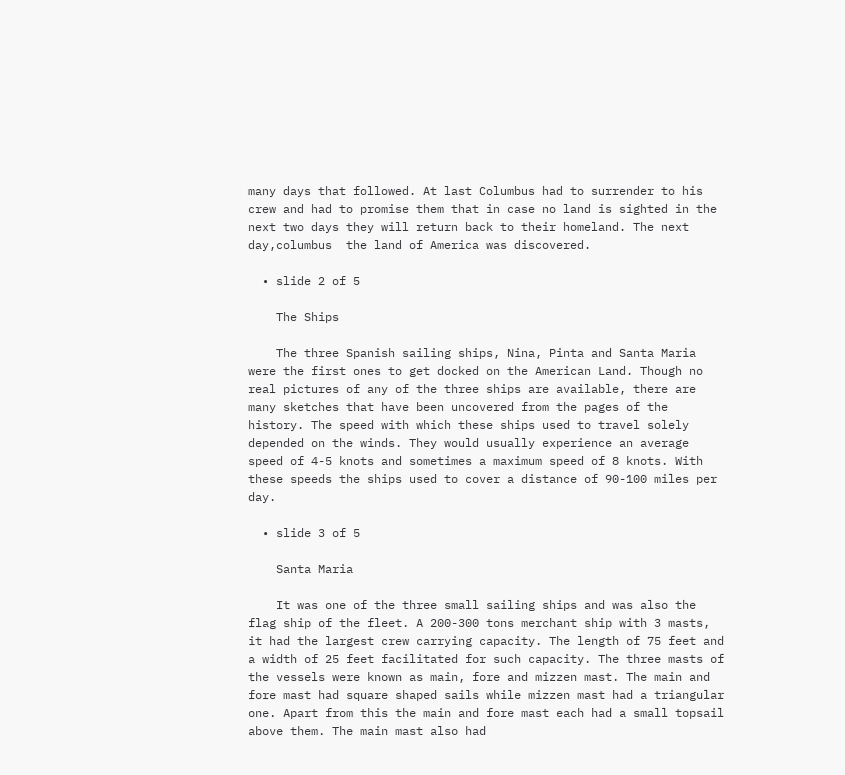many days that followed. At last Columbus had to surrender to his crew and had to promise them that in case no land is sighted in the next two days they will return back to their homeland. The next day,columbus  the land of America was discovered.

  • slide 2 of 5

    The Ships

    The three Spanish sailing ships, Nina, Pinta and Santa Maria were the first ones to get docked on the American Land. Though no real pictures of any of the three ships are available, there are many sketches that have been uncovered from the pages of the history. The speed with which these ships used to travel solely depended on the winds. They would usually experience an average speed of 4-5 knots and sometimes a maximum speed of 8 knots. With these speeds the ships used to cover a distance of 90-100 miles per day.

  • slide 3 of 5

    Santa Maria

    It was one of the three small sailing ships and was also the flag ship of the fleet. A 200-300 tons merchant ship with 3 masts, it had the largest crew carrying capacity. The length of 75 feet and a width of 25 feet facilitated for such capacity. The three masts of the vessels were known as main, fore and mizzen mast. The main and fore mast had square shaped sails while mizzen mast had a triangular one. Apart from this the main and fore mast each had a small topsail above them. The main mast also had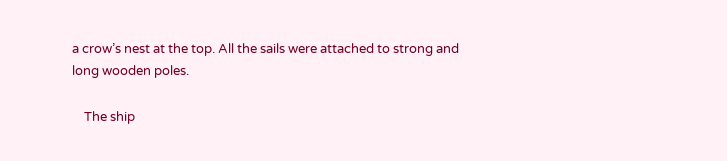a crow’s nest at the top. All the sails were attached to strong and long wooden poles.

    The ship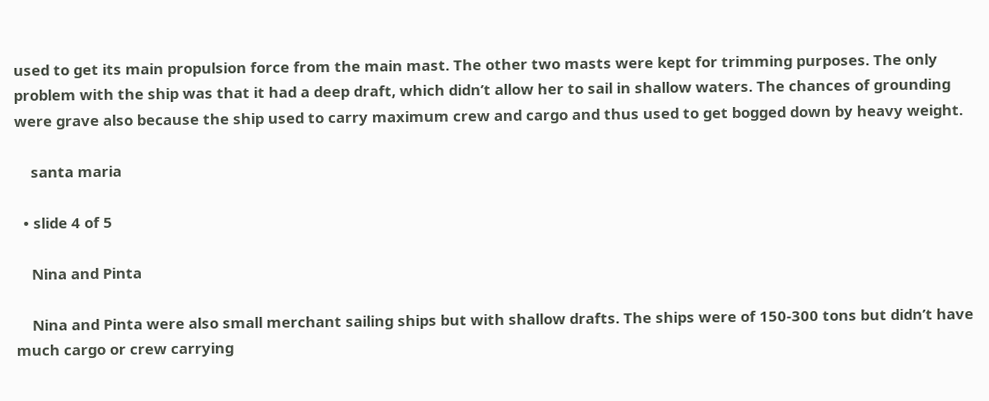used to get its main propulsion force from the main mast. The other two masts were kept for trimming purposes. The only problem with the ship was that it had a deep draft, which didn’t allow her to sail in shallow waters. The chances of grounding were grave also because the ship used to carry maximum crew and cargo and thus used to get bogged down by heavy weight.

    santa maria

  • slide 4 of 5

    Nina and Pinta

    Nina and Pinta were also small merchant sailing ships but with shallow drafts. The ships were of 150-300 tons but didn’t have much cargo or crew carrying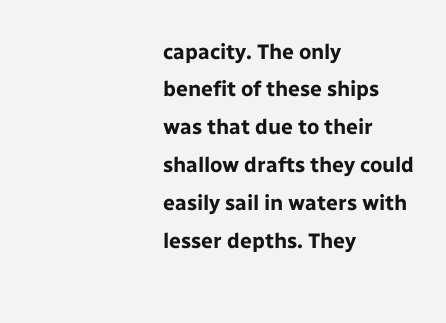capacity. The only benefit of these ships was that due to their shallow drafts they could easily sail in waters with lesser depths. They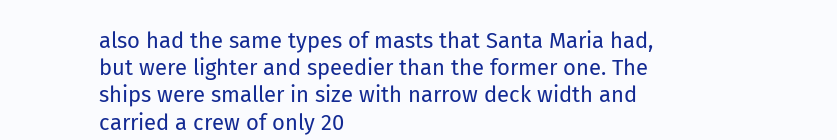also had the same types of masts that Santa Maria had, but were lighter and speedier than the former one. The ships were smaller in size with narrow deck width and carried a crew of only 20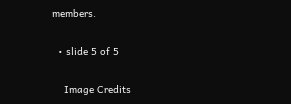members.

  • slide 5 of 5

    Image Credits